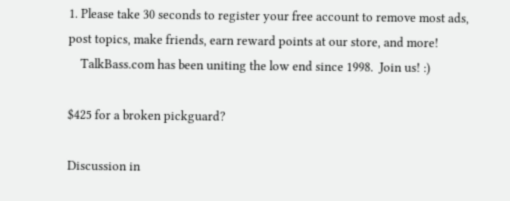1. Please take 30 seconds to register your free account to remove most ads, post topics, make friends, earn reward points at our store, and more!
    TalkBass.com has been uniting the low end since 1998.  Join us! :)

$425 for a broken pickguard?

Discussion in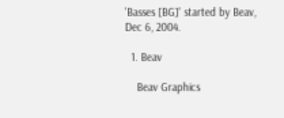'Basses [BG]' started by Beav, Dec 6, 2004.

  1. Beav

    Beav Graphics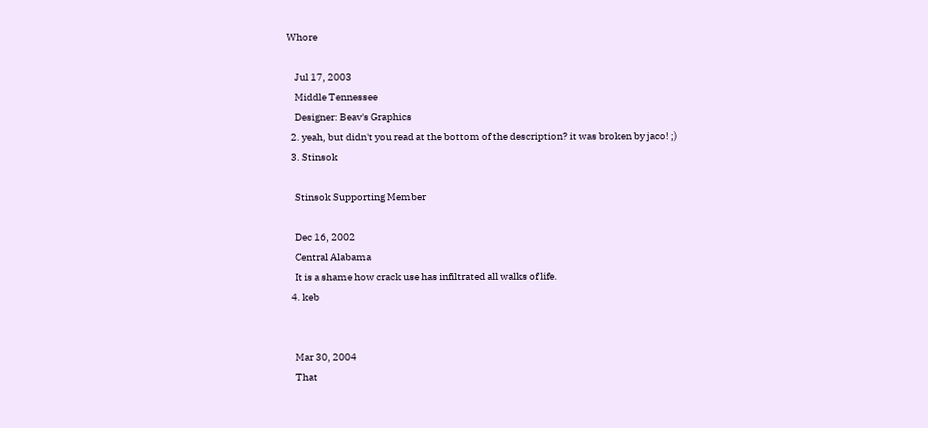Whore

    Jul 17, 2003
    Middle Tennessee
    Designer: Beav's Graphics
  2. yeah, but didn't you read at the bottom of the description? it was broken by jaco! ;)
  3. Stinsok

    Stinsok Supporting Member

    Dec 16, 2002
    Central Alabama
    It is a shame how crack use has infiltrated all walks of life.
  4. keb


    Mar 30, 2004
    That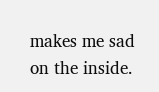makes me sad on the inside.